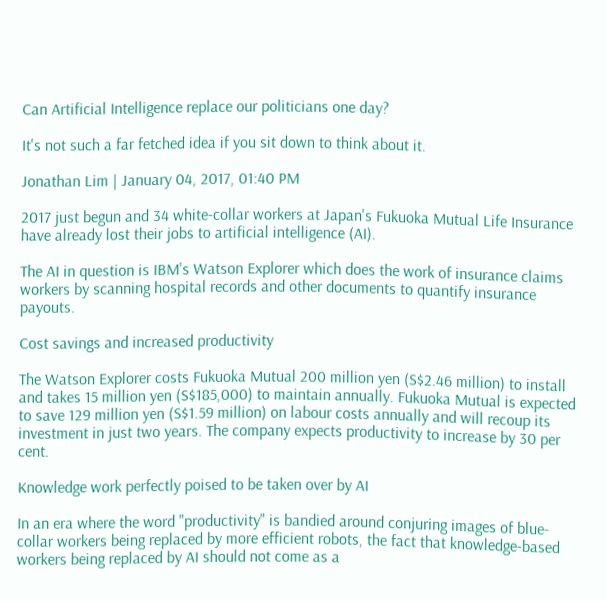Can Artificial Intelligence replace our politicians one day?

It's not such a far fetched idea if you sit down to think about it.

Jonathan Lim | January 04, 2017, 01:40 PM

2017 just begun and 34 white-collar workers at Japan's Fukuoka Mutual Life Insurance have already lost their jobs to artificial intelligence (AI).

The AI in question is IBM's Watson Explorer which does the work of insurance claims workers by scanning hospital records and other documents to quantify insurance payouts.

Cost savings and increased productivity

The Watson Explorer costs Fukuoka Mutual 200 million yen (S$2.46 million) to install and takes 15 million yen (S$185,000) to maintain annually. Fukuoka Mutual is expected to save 129 million yen (S$1.59 million) on labour costs annually and will recoup its investment in just two years. The company expects productivity to increase by 30 per cent.

Knowledge work perfectly poised to be taken over by AI

In an era where the word "productivity" is bandied around conjuring images of blue-collar workers being replaced by more efficient robots, the fact that knowledge-based workers being replaced by AI should not come as a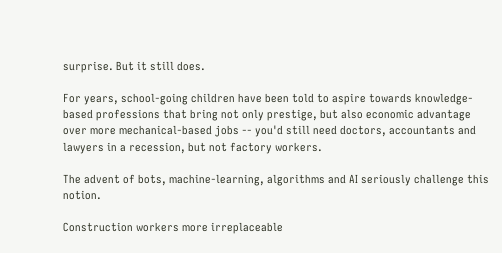surprise. But it still does.

For years, school-going children have been told to aspire towards knowledge-based professions that bring not only prestige, but also economic advantage over more mechanical-based jobs -- you'd still need doctors, accountants and lawyers in a recession, but not factory workers.

The advent of bots, machine-learning, algorithms and AI seriously challenge this notion.

Construction workers more irreplaceable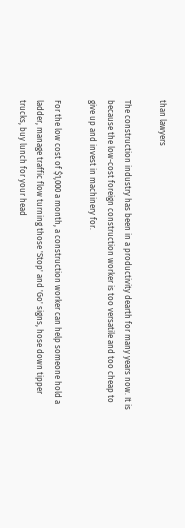than lawyers

The construction industry has been in a productivity dearth for many years now. It is because the low-cost foreign construction worker is too versatile and too cheap to give up and invest in machinery for.

For the low cost of $1,000 a month, a construction worker can help someone hold a ladder, manage traffic flow turning those 'Stop' and 'Go' signs, hose down tipper trucks, buy lunch for your head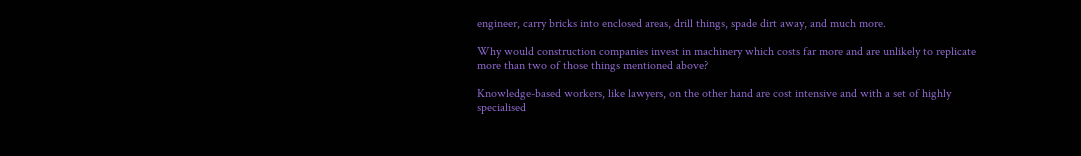engineer, carry bricks into enclosed areas, drill things, spade dirt away, and much more.

Why would construction companies invest in machinery which costs far more and are unlikely to replicate more than two of those things mentioned above?

Knowledge-based workers, like lawyers, on the other hand are cost intensive and with a set of highly specialised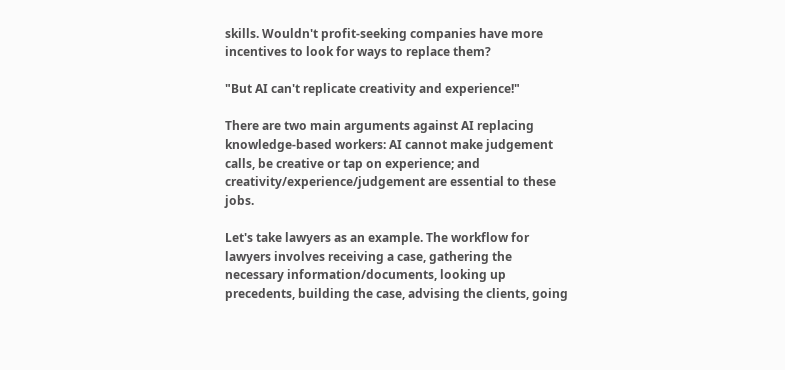skills. Wouldn't profit-seeking companies have more incentives to look for ways to replace them?

"But AI can't replicate creativity and experience!"

There are two main arguments against AI replacing knowledge-based workers: AI cannot make judgement calls, be creative or tap on experience; and creativity/experience/judgement are essential to these jobs.

Let's take lawyers as an example. The workflow for lawyers involves receiving a case, gathering the necessary information/documents, looking up precedents, building the case, advising the clients, going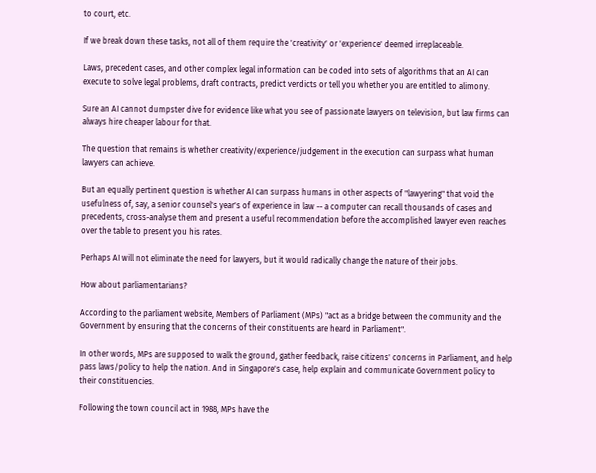to court, etc.

If we break down these tasks, not all of them require the 'creativity' or 'experience' deemed irreplaceable.

Laws, precedent cases, and other complex legal information can be coded into sets of algorithms that an AI can execute to solve legal problems, draft contracts, predict verdicts or tell you whether you are entitled to alimony.

Sure an AI cannot dumpster dive for evidence like what you see of passionate lawyers on television, but law firms can always hire cheaper labour for that.

The question that remains is whether creativity/experience/judgement in the execution can surpass what human lawyers can achieve.

But an equally pertinent question is whether AI can surpass humans in other aspects of "lawyering" that void the usefulness of, say, a senior counsel's year's of experience in law -- a computer can recall thousands of cases and precedents, cross-analyse them and present a useful recommendation before the accomplished lawyer even reaches over the table to present you his rates.

Perhaps AI will not eliminate the need for lawyers, but it would radically change the nature of their jobs.

How about parliamentarians?

According to the parliament website, Members of Parliament (MPs) "act as a bridge between the community and the Government by ensuring that the concerns of their constituents are heard in Parliament".

In other words, MPs are supposed to walk the ground, gather feedback, raise citizens' concerns in Parliament, and help pass laws/policy to help the nation. And in Singapore's case, help explain and communicate Government policy to their constituencies.

Following the town council act in 1988, MPs have the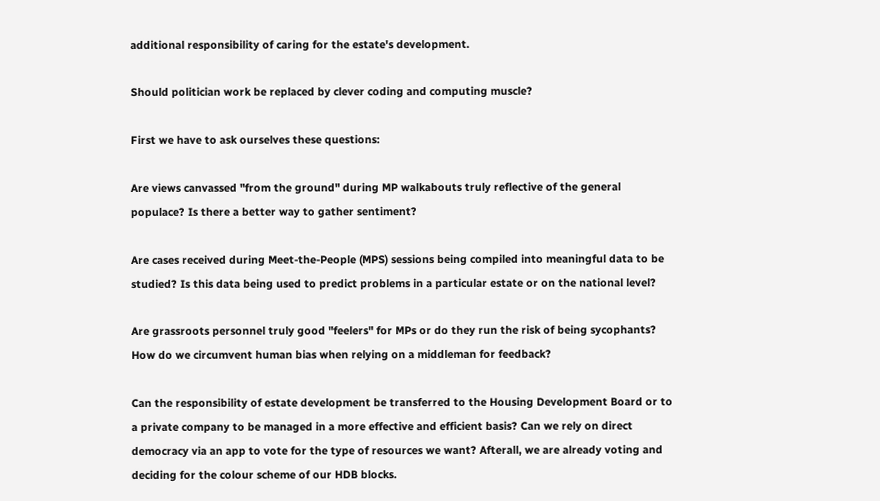additional responsibility of caring for the estate's development.

Should politician work be replaced by clever coding and computing muscle?

First we have to ask ourselves these questions:

Are views canvassed "from the ground" during MP walkabouts truly reflective of the general populace? Is there a better way to gather sentiment?

Are cases received during Meet-the-People (MPS) sessions being compiled into meaningful data to be studied? Is this data being used to predict problems in a particular estate or on the national level?

Are grassroots personnel truly good "feelers" for MPs or do they run the risk of being sycophants? How do we circumvent human bias when relying on a middleman for feedback?

Can the responsibility of estate development be transferred to the Housing Development Board or to a private company to be managed in a more effective and efficient basis? Can we rely on direct democracy via an app to vote for the type of resources we want? Afterall, we are already voting and deciding for the colour scheme of our HDB blocks.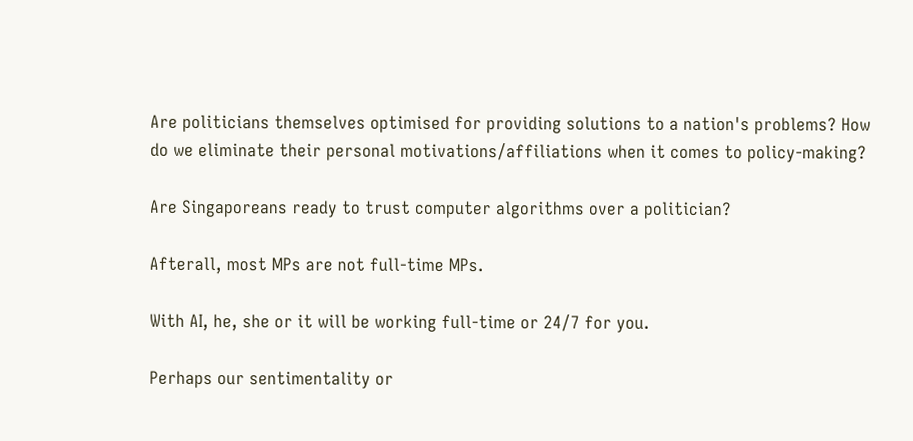Are politicians themselves optimised for providing solutions to a nation's problems? How do we eliminate their personal motivations/affiliations when it comes to policy-making?

Are Singaporeans ready to trust computer algorithms over a politician?

Afterall, most MPs are not full-time MPs.

With AI, he, she or it will be working full-time or 24/7 for you.

Perhaps our sentimentality or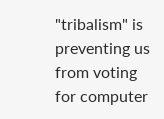"tribalism" is preventing us from voting for computer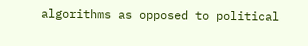algorithms as opposed to political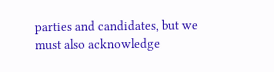parties and candidates, but we must also acknowledge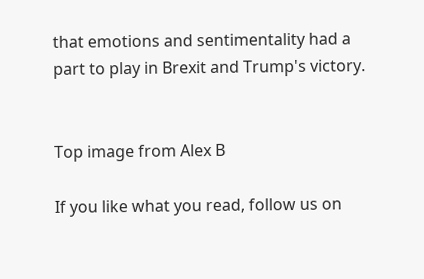that emotions and sentimentality had a part to play in Brexit and Trump's victory.


Top image from Alex B

If you like what you read, follow us on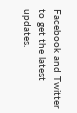Facebook and Twitter to get the latest updates.